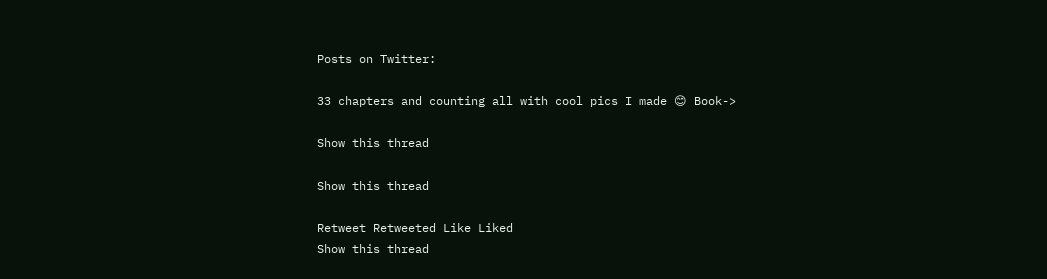Posts on Twitter:

33 chapters and counting all with cool pics I made 😊 Book->

Show this thread

Show this thread

Retweet Retweeted Like Liked
Show this thread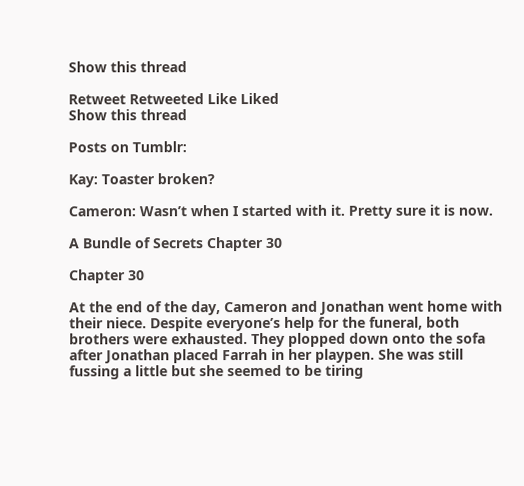Show this thread

Retweet Retweeted Like Liked
Show this thread

Posts on Tumblr:

Kay: Toaster broken?

Cameron: Wasn’t when I started with it. Pretty sure it is now.

A Bundle of Secrets Chapter 30

Chapter 30

At the end of the day, Cameron and Jonathan went home with their niece. Despite everyone’s help for the funeral, both brothers were exhausted. They plopped down onto the sofa after Jonathan placed Farrah in her playpen. She was still fussing a little but she seemed to be tiring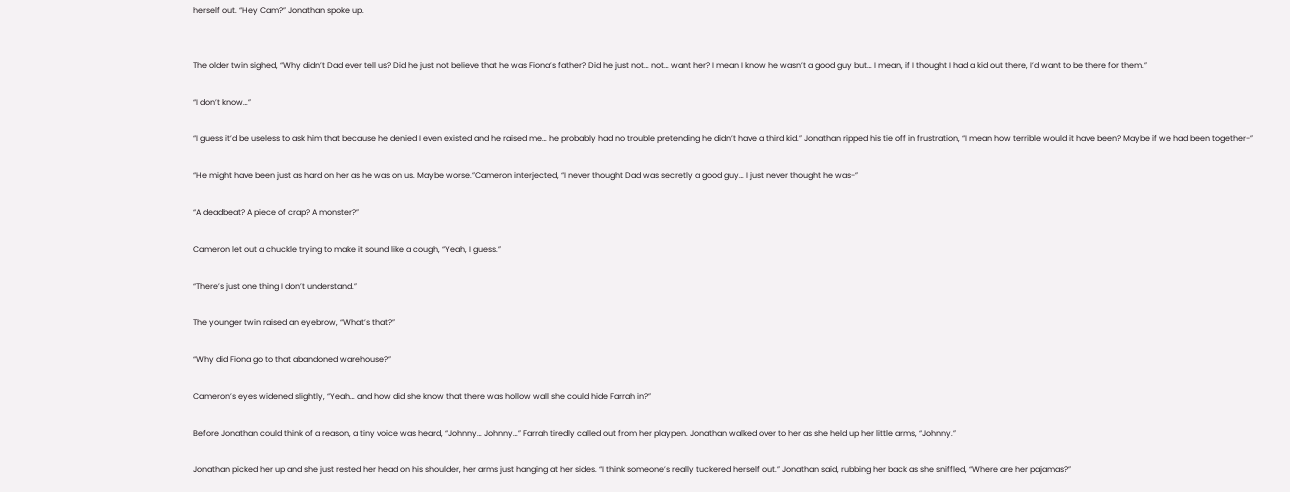herself out. “Hey Cam?” Jonathan spoke up.


The older twin sighed, “Why didn’t Dad ever tell us? Did he just not believe that he was Fiona’s father? Did he just not… not… want her? I mean I know he wasn’t a good guy but… I mean, if I thought I had a kid out there, I’d want to be there for them.”

“I don’t know…”

“I guess it’d be useless to ask him that because he denied I even existed and he raised me… he probably had no trouble pretending he didn’t have a third kid.” Jonathan ripped his tie off in frustration, “I mean how terrible would it have been? Maybe if we had been together-”

“He might have been just as hard on her as he was on us. Maybe worse.”Cameron interjected, “I never thought Dad was secretly a good guy… I just never thought he was-”

“A deadbeat? A piece of crap? A monster?”

Cameron let out a chuckle trying to make it sound like a cough, “Yeah, I guess.”

“There’s just one thing I don’t understand.”

The younger twin raised an eyebrow, “What’s that?”

“Why did Fiona go to that abandoned warehouse?”

Cameron’s eyes widened slightly, “Yeah… and how did she know that there was hollow wall she could hide Farrah in?”

Before Jonathan could think of a reason, a tiny voice was heard, “Johnny… Johnny…” Farrah tiredly called out from her playpen. Jonathan walked over to her as she held up her little arms, “Johnny.”

Jonathan picked her up and she just rested her head on his shoulder, her arms just hanging at her sides. “I think someone’s really tuckered herself out.” Jonathan said, rubbing her back as she sniffled, “Where are her pajamas?”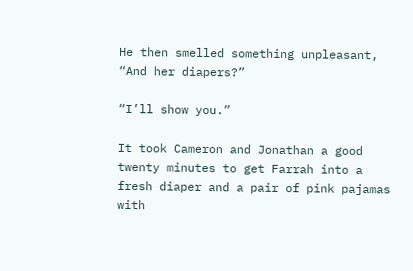He then smelled something unpleasant, “And her diapers?”

“I’ll show you.”

It took Cameron and Jonathan a good twenty minutes to get Farrah into a fresh diaper and a pair of pink pajamas with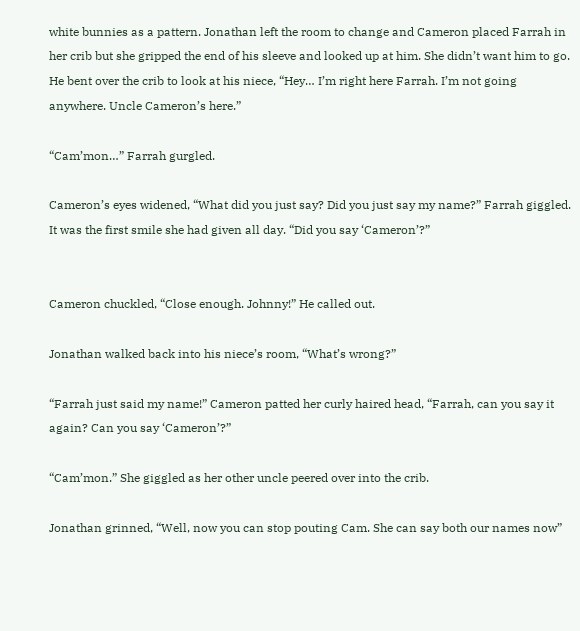white bunnies as a pattern. Jonathan left the room to change and Cameron placed Farrah in her crib but she gripped the end of his sleeve and looked up at him. She didn’t want him to go. He bent over the crib to look at his niece, “Hey… I’m right here Farrah. I’m not going anywhere. Uncle Cameron’s here.”

“Cam’mon…” Farrah gurgled.

Cameron’s eyes widened, “What did you just say? Did you just say my name?” Farrah giggled. It was the first smile she had given all day. “Did you say ‘Cameron’?”


Cameron chuckled, “Close enough. Johnny!” He called out.

Jonathan walked back into his niece’s room, “What’s wrong?”

“Farrah just said my name!” Cameron patted her curly haired head, “Farrah, can you say it again? Can you say ‘Cameron’?”

“Cam’mon.” She giggled as her other uncle peered over into the crib.

Jonathan grinned, “Well, now you can stop pouting Cam. She can say both our names now”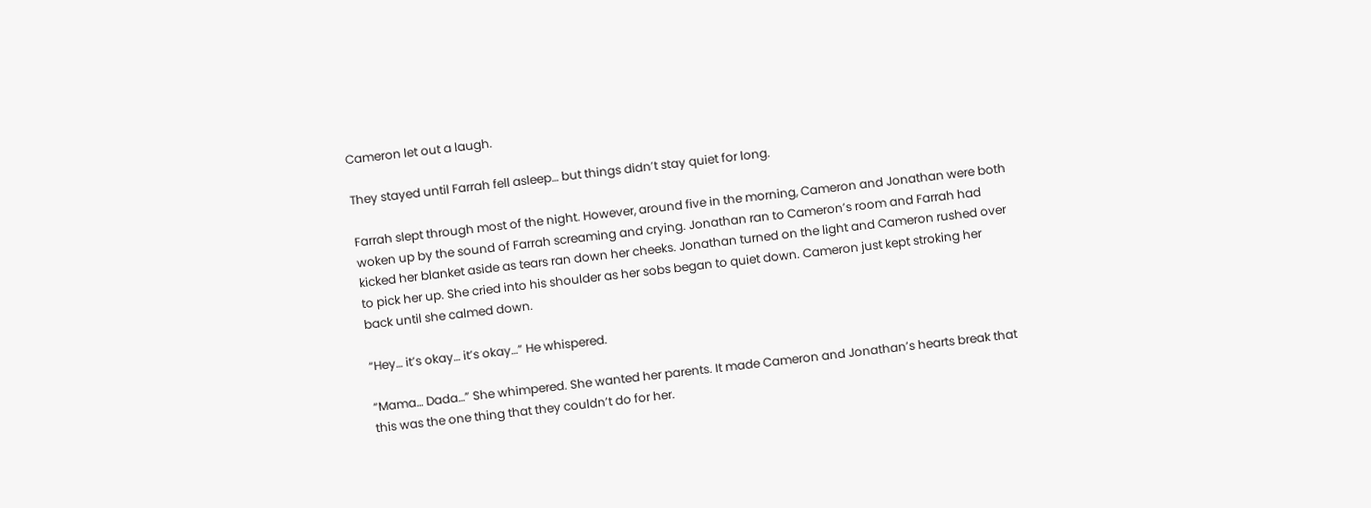Cameron let out a laugh.

They stayed until Farrah fell asleep… but things didn’t stay quiet for long.

Farrah slept through most of the night. However, around five in the morning, Cameron and Jonathan were both woken up by the sound of Farrah screaming and crying. Jonathan ran to Cameron’s room and Farrah had kicked her blanket aside as tears ran down her cheeks. Jonathan turned on the light and Cameron rushed over to pick her up. She cried into his shoulder as her sobs began to quiet down. Cameron just kept stroking her back until she calmed down.

“Hey… it’s okay… it’s okay…” He whispered.

“Mama… Dada…” She whimpered. She wanted her parents. It made Cameron and Jonathan’s hearts break that this was the one thing that they couldn’t do for her.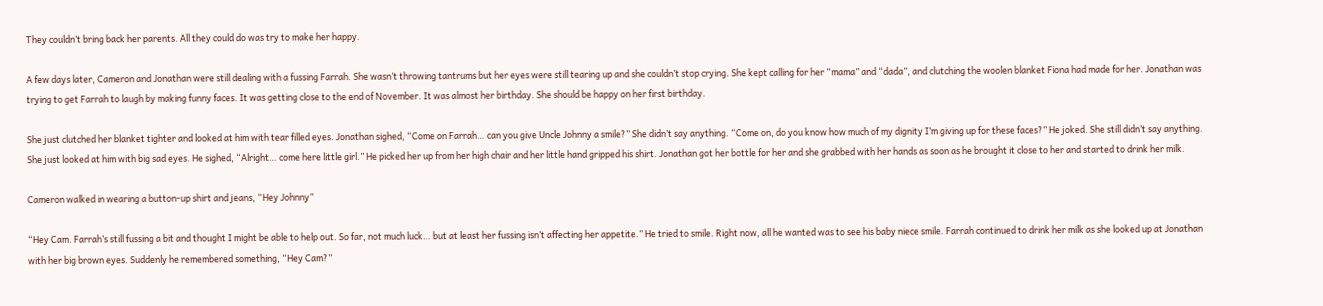They couldn’t bring back her parents. All they could do was try to make her happy.

A few days later, Cameron and Jonathan were still dealing with a fussing Farrah. She wasn’t throwing tantrums but her eyes were still tearing up and she couldn’t stop crying. She kept calling for her “mama” and “dada”, and clutching the woolen blanket Fiona had made for her. Jonathan was trying to get Farrah to laugh by making funny faces. It was getting close to the end of November. It was almost her birthday. She should be happy on her first birthday.

She just clutched her blanket tighter and looked at him with tear filled eyes. Jonathan sighed, “Come on Farrah… can you give Uncle Johnny a smile?” She didn’t say anything. “Come on, do you know how much of my dignity I’m giving up for these faces?” He joked. She still didn’t say anything. She just looked at him with big sad eyes. He sighed, “Alright… come here little girl.” He picked her up from her high chair and her little hand gripped his shirt. Jonathan got her bottle for her and she grabbed with her hands as soon as he brought it close to her and started to drink her milk.

Cameron walked in wearing a button-up shirt and jeans, “Hey Johnny”

“Hey Cam. Farrah’s still fussing a bit and thought I might be able to help out. So far, not much luck… but at least her fussing isn’t affecting her appetite.” He tried to smile. Right now, all he wanted was to see his baby niece smile. Farrah continued to drink her milk as she looked up at Jonathan with her big brown eyes. Suddenly he remembered something, “Hey Cam?”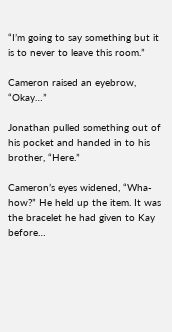“I’m going to say something but it is to never to leave this room.”

Cameron raised an eyebrow, “Okay…”

Jonathan pulled something out of his pocket and handed in to his brother, “Here.”

Cameron’s eyes widened, “Wha-how?” He held up the item. It was the bracelet he had given to Kay before…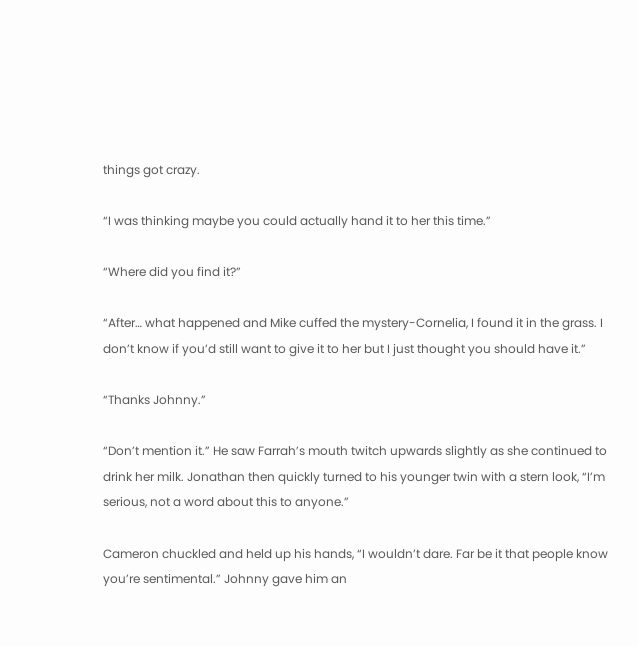things got crazy.

“I was thinking maybe you could actually hand it to her this time.”

“Where did you find it?”

“After… what happened and Mike cuffed the mystery-Cornelia, I found it in the grass. I don’t know if you’d still want to give it to her but I just thought you should have it.”

“Thanks Johnny.”

“Don’t mention it.” He saw Farrah’s mouth twitch upwards slightly as she continued to drink her milk. Jonathan then quickly turned to his younger twin with a stern look, “I’m serious, not a word about this to anyone.”

Cameron chuckled and held up his hands, “I wouldn’t dare. Far be it that people know you’re sentimental.” Johnny gave him an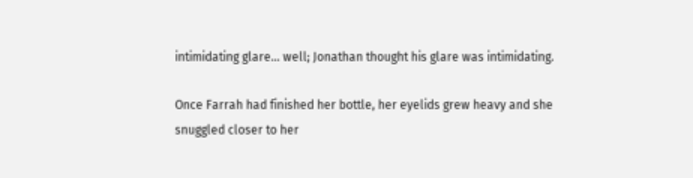intimidating glare… well; Jonathan thought his glare was intimidating.

Once Farrah had finished her bottle, her eyelids grew heavy and she snuggled closer to her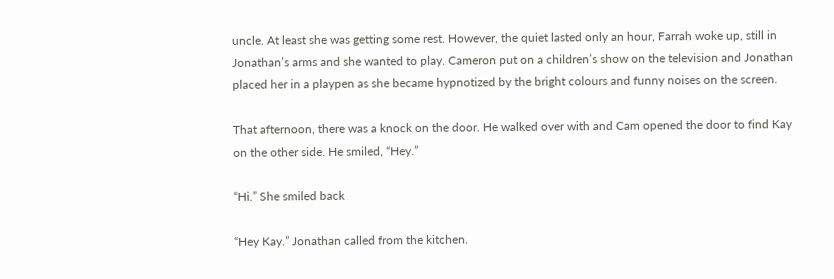uncle. At least she was getting some rest. However, the quiet lasted only an hour, Farrah woke up, still in Jonathan’s arms and she wanted to play. Cameron put on a children’s show on the television and Jonathan placed her in a playpen as she became hypnotized by the bright colours and funny noises on the screen.

That afternoon, there was a knock on the door. He walked over with and Cam opened the door to find Kay on the other side. He smiled, “Hey.”

“Hi.” She smiled back

“Hey Kay.” Jonathan called from the kitchen.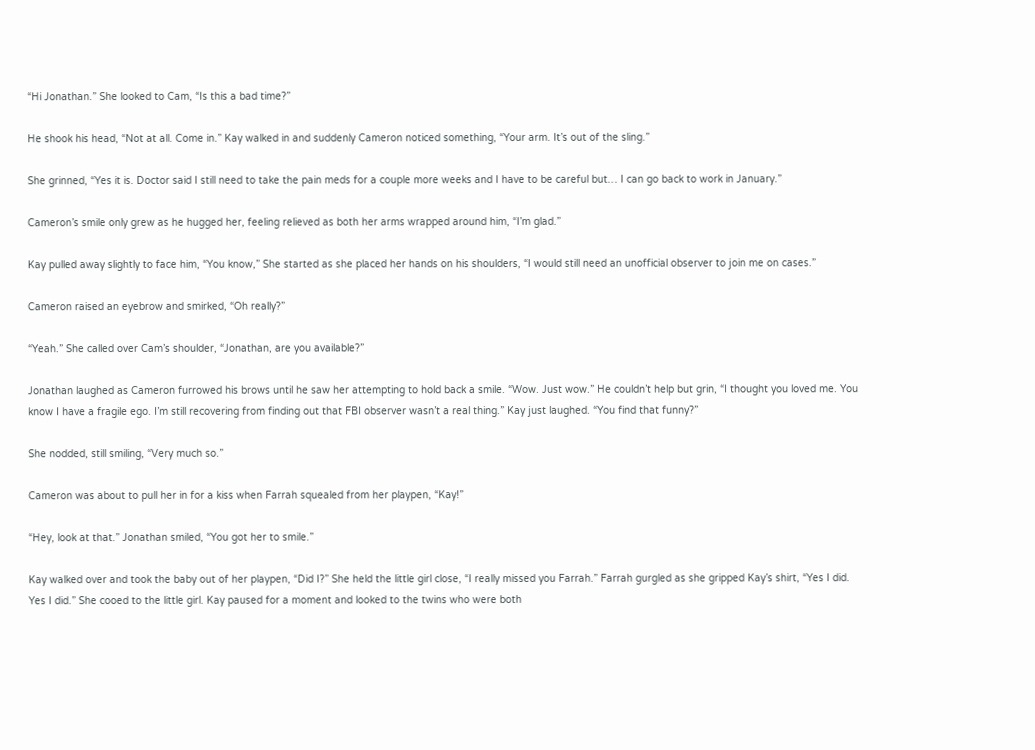“Hi Jonathan.” She looked to Cam, “Is this a bad time?”

He shook his head, “Not at all. Come in.” Kay walked in and suddenly Cameron noticed something, “Your arm. It’s out of the sling.”

She grinned, “Yes it is. Doctor said I still need to take the pain meds for a couple more weeks and I have to be careful but… I can go back to work in January.”

Cameron’s smile only grew as he hugged her, feeling relieved as both her arms wrapped around him, “I’m glad.”

Kay pulled away slightly to face him, “You know,” She started as she placed her hands on his shoulders, “I would still need an unofficial observer to join me on cases.”

Cameron raised an eyebrow and smirked, “Oh really?”

“Yeah.” She called over Cam’s shoulder, “Jonathan, are you available?”

Jonathan laughed as Cameron furrowed his brows until he saw her attempting to hold back a smile. “Wow. Just wow.” He couldn’t help but grin, “I thought you loved me. You know I have a fragile ego. I’m still recovering from finding out that FBI observer wasn’t a real thing.” Kay just laughed. “You find that funny?”

She nodded, still smiling, “Very much so.”

Cameron was about to pull her in for a kiss when Farrah squealed from her playpen, “Kay!”

“Hey, look at that.” Jonathan smiled, “You got her to smile.”

Kay walked over and took the baby out of her playpen, “Did I?” She held the little girl close, “I really missed you Farrah.” Farrah gurgled as she gripped Kay’s shirt, “Yes I did. Yes I did.” She cooed to the little girl. Kay paused for a moment and looked to the twins who were both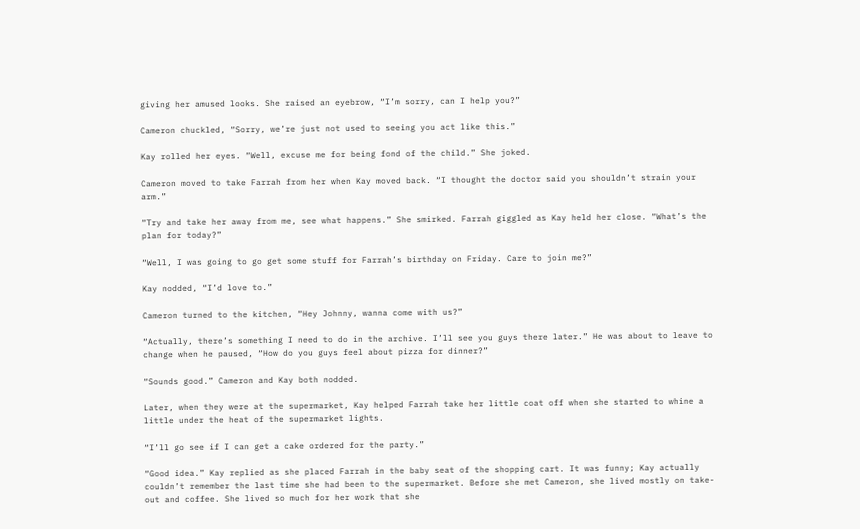giving her amused looks. She raised an eyebrow, “I’m sorry, can I help you?”

Cameron chuckled, “Sorry, we’re just not used to seeing you act like this.”

Kay rolled her eyes. “Well, excuse me for being fond of the child.” She joked.

Cameron moved to take Farrah from her when Kay moved back. “I thought the doctor said you shouldn’t strain your arm.”

“Try and take her away from me, see what happens.” She smirked. Farrah giggled as Kay held her close. “What’s the plan for today?”

“Well, I was going to go get some stuff for Farrah’s birthday on Friday. Care to join me?”

Kay nodded, “I’d love to.”

Cameron turned to the kitchen, “Hey Johnny, wanna come with us?”

“Actually, there’s something I need to do in the archive. I’ll see you guys there later.” He was about to leave to change when he paused, “How do you guys feel about pizza for dinner?”

“Sounds good.” Cameron and Kay both nodded.

Later, when they were at the supermarket, Kay helped Farrah take her little coat off when she started to whine a little under the heat of the supermarket lights.

“I’ll go see if I can get a cake ordered for the party.”

“Good idea.” Kay replied as she placed Farrah in the baby seat of the shopping cart. It was funny; Kay actually couldn’t remember the last time she had been to the supermarket. Before she met Cameron, she lived mostly on take-out and coffee. She lived so much for her work that she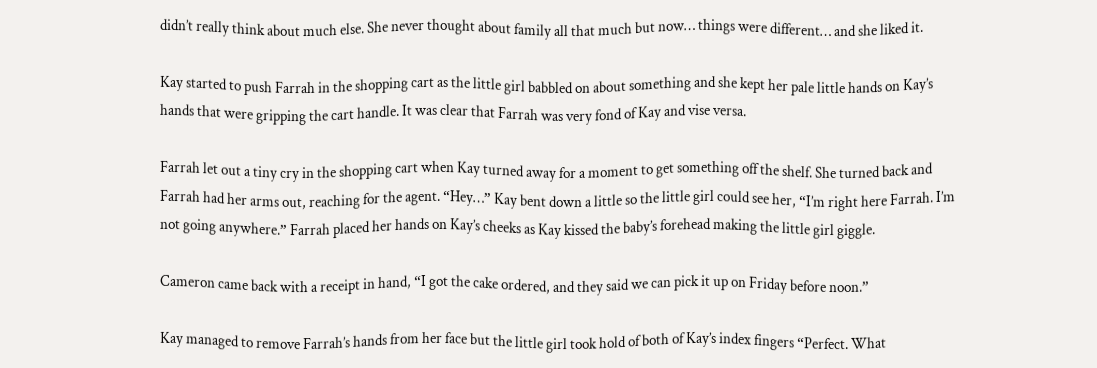didn’t really think about much else. She never thought about family all that much but now… things were different… and she liked it.

Kay started to push Farrah in the shopping cart as the little girl babbled on about something and she kept her pale little hands on Kay’s hands that were gripping the cart handle. It was clear that Farrah was very fond of Kay and vise versa.

Farrah let out a tiny cry in the shopping cart when Kay turned away for a moment to get something off the shelf. She turned back and Farrah had her arms out, reaching for the agent. “Hey…” Kay bent down a little so the little girl could see her, “I’m right here Farrah. I’m not going anywhere.” Farrah placed her hands on Kay’s cheeks as Kay kissed the baby’s forehead making the little girl giggle.

Cameron came back with a receipt in hand, “I got the cake ordered, and they said we can pick it up on Friday before noon.”

Kay managed to remove Farrah’s hands from her face but the little girl took hold of both of Kay’s index fingers “Perfect. What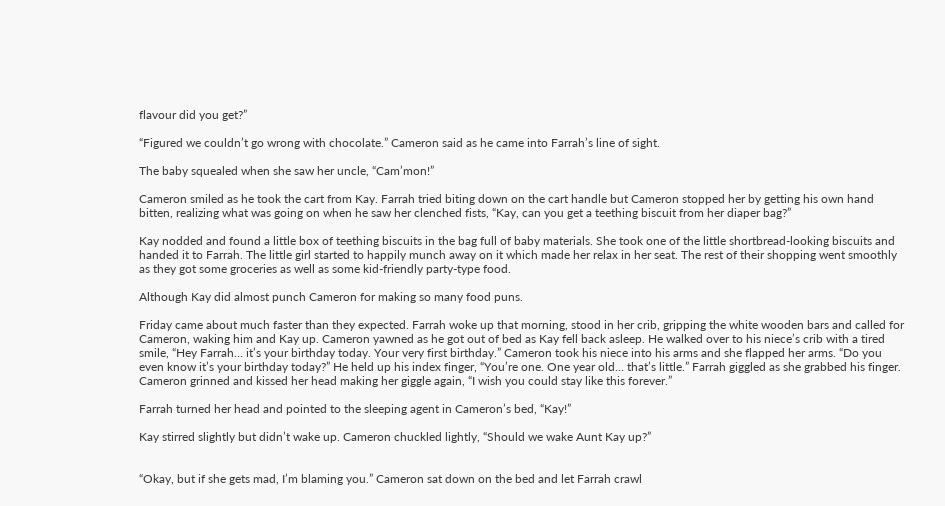flavour did you get?”

“Figured we couldn’t go wrong with chocolate.” Cameron said as he came into Farrah’s line of sight.

The baby squealed when she saw her uncle, “Cam’mon!”

Cameron smiled as he took the cart from Kay. Farrah tried biting down on the cart handle but Cameron stopped her by getting his own hand bitten, realizing what was going on when he saw her clenched fists, “Kay, can you get a teething biscuit from her diaper bag?”

Kay nodded and found a little box of teething biscuits in the bag full of baby materials. She took one of the little shortbread-looking biscuits and handed it to Farrah. The little girl started to happily munch away on it which made her relax in her seat. The rest of their shopping went smoothly as they got some groceries as well as some kid-friendly party-type food.

Although Kay did almost punch Cameron for making so many food puns.

Friday came about much faster than they expected. Farrah woke up that morning, stood in her crib, gripping the white wooden bars and called for Cameron, waking him and Kay up. Cameron yawned as he got out of bed as Kay fell back asleep. He walked over to his niece’s crib with a tired smile, “Hey Farrah… it’s your birthday today. Your very first birthday.” Cameron took his niece into his arms and she flapped her arms. “Do you even know it’s your birthday today?” He held up his index finger, “You’re one. One year old… that’s little.” Farrah giggled as she grabbed his finger. Cameron grinned and kissed her head making her giggle again, “I wish you could stay like this forever.”

Farrah turned her head and pointed to the sleeping agent in Cameron’s bed, “Kay!”

Kay stirred slightly but didn’t wake up. Cameron chuckled lightly, “Should we wake Aunt Kay up?”


“Okay, but if she gets mad, I’m blaming you.” Cameron sat down on the bed and let Farrah crawl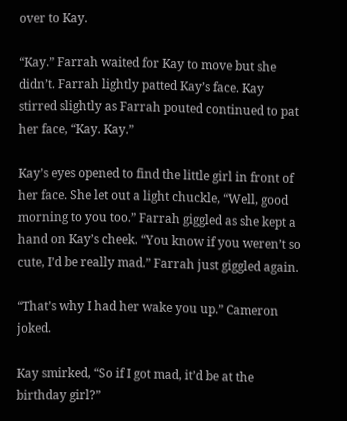over to Kay.

“Kay.” Farrah waited for Kay to move but she didn’t. Farrah lightly patted Kay’s face. Kay stirred slightly as Farrah pouted continued to pat her face, “Kay. Kay.”

Kay’s eyes opened to find the little girl in front of her face. She let out a light chuckle, “Well, good morning to you too.” Farrah giggled as she kept a hand on Kay’s cheek. “You know if you weren’t so cute, I’d be really mad.” Farrah just giggled again.

“That’s why I had her wake you up.” Cameron joked.

Kay smirked, “So if I got mad, it’d be at the birthday girl?”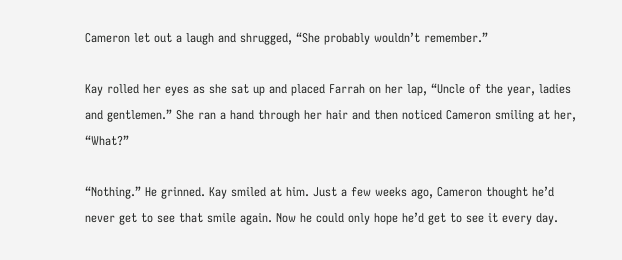Cameron let out a laugh and shrugged, “She probably wouldn’t remember.”

Kay rolled her eyes as she sat up and placed Farrah on her lap, “Uncle of the year, ladies and gentlemen.” She ran a hand through her hair and then noticed Cameron smiling at her, “What?”

“Nothing.” He grinned. Kay smiled at him. Just a few weeks ago, Cameron thought he’d never get to see that smile again. Now he could only hope he’d get to see it every day.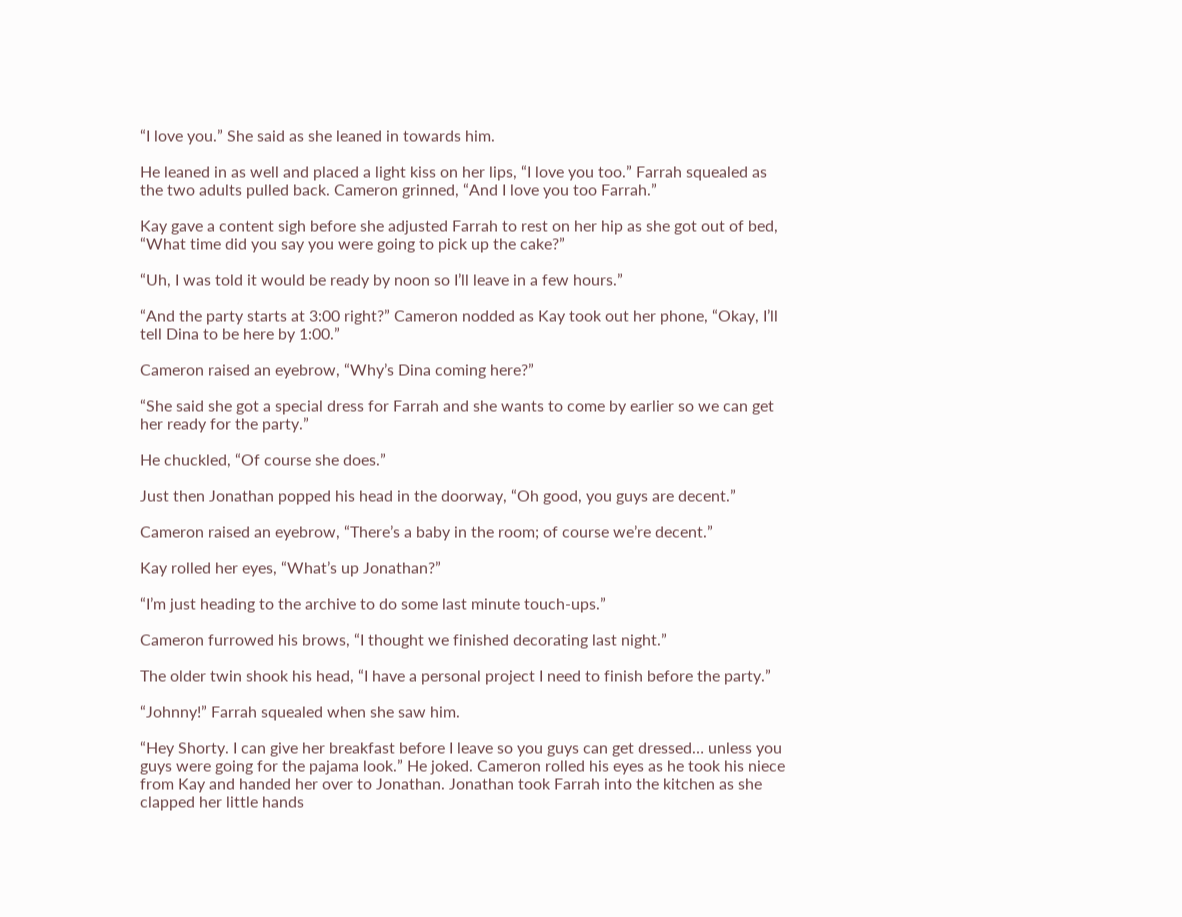“I love you.” She said as she leaned in towards him.

He leaned in as well and placed a light kiss on her lips, “I love you too.” Farrah squealed as the two adults pulled back. Cameron grinned, “And I love you too Farrah.”

Kay gave a content sigh before she adjusted Farrah to rest on her hip as she got out of bed, “What time did you say you were going to pick up the cake?”

“Uh, I was told it would be ready by noon so I’ll leave in a few hours.”

“And the party starts at 3:00 right?” Cameron nodded as Kay took out her phone, “Okay, I’ll tell Dina to be here by 1:00.”

Cameron raised an eyebrow, “Why’s Dina coming here?”

“She said she got a special dress for Farrah and she wants to come by earlier so we can get her ready for the party.”

He chuckled, “Of course she does.”

Just then Jonathan popped his head in the doorway, “Oh good, you guys are decent.”

Cameron raised an eyebrow, “There’s a baby in the room; of course we’re decent.”

Kay rolled her eyes, “What’s up Jonathan?”

“I’m just heading to the archive to do some last minute touch-ups.”

Cameron furrowed his brows, “I thought we finished decorating last night.”

The older twin shook his head, “I have a personal project I need to finish before the party.”

“Johnny!” Farrah squealed when she saw him.

“Hey Shorty. I can give her breakfast before I leave so you guys can get dressed… unless you guys were going for the pajama look.” He joked. Cameron rolled his eyes as he took his niece from Kay and handed her over to Jonathan. Jonathan took Farrah into the kitchen as she clapped her little hands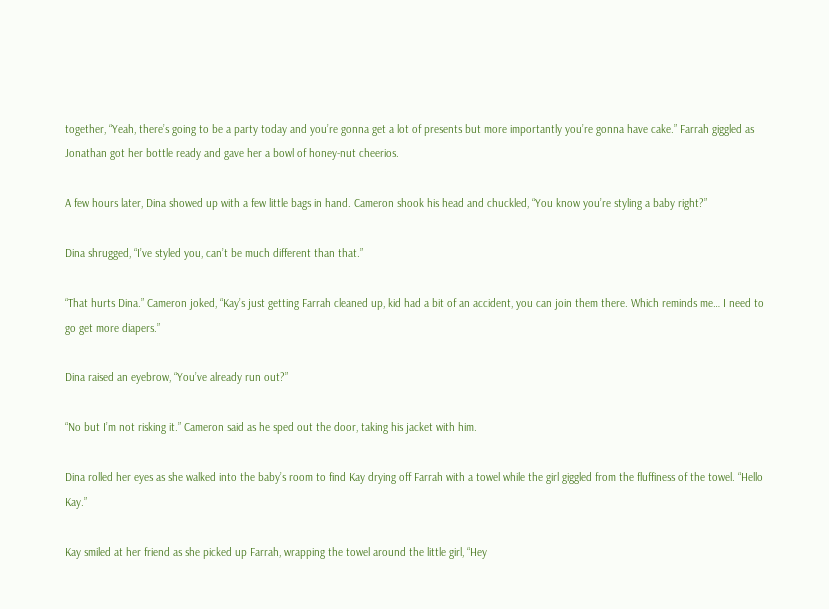together, “Yeah, there’s going to be a party today and you’re gonna get a lot of presents but more importantly you’re gonna have cake.” Farrah giggled as Jonathan got her bottle ready and gave her a bowl of honey-nut cheerios.

A few hours later, Dina showed up with a few little bags in hand. Cameron shook his head and chuckled, “You know you’re styling a baby right?”

Dina shrugged, “I’ve styled you, can’t be much different than that.”

“That hurts Dina.” Cameron joked, “Kay’s just getting Farrah cleaned up, kid had a bit of an accident, you can join them there. Which reminds me… I need to go get more diapers.”

Dina raised an eyebrow, “You’ve already run out?”

“No but I’m not risking it.” Cameron said as he sped out the door, taking his jacket with him.

Dina rolled her eyes as she walked into the baby’s room to find Kay drying off Farrah with a towel while the girl giggled from the fluffiness of the towel. “Hello Kay.”

Kay smiled at her friend as she picked up Farrah, wrapping the towel around the little girl, “Hey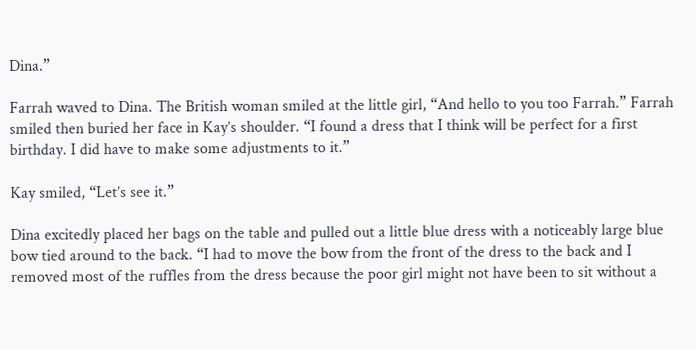Dina.”

Farrah waved to Dina. The British woman smiled at the little girl, “And hello to you too Farrah.” Farrah smiled then buried her face in Kay’s shoulder. “I found a dress that I think will be perfect for a first birthday. I did have to make some adjustments to it.”

Kay smiled, “Let’s see it.”

Dina excitedly placed her bags on the table and pulled out a little blue dress with a noticeably large blue bow tied around to the back. “I had to move the bow from the front of the dress to the back and I removed most of the ruffles from the dress because the poor girl might not have been to sit without a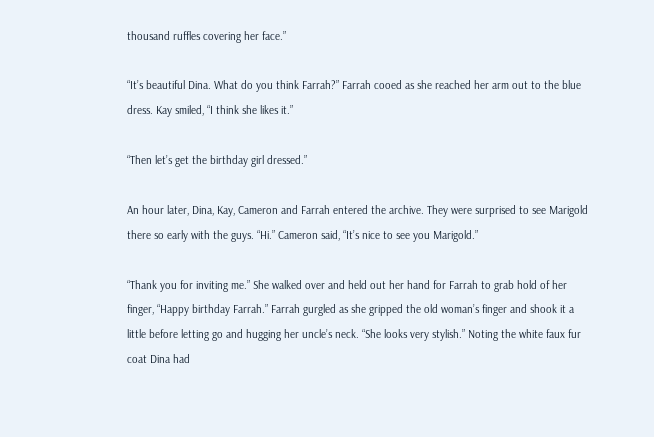thousand ruffles covering her face.”

“It’s beautiful Dina. What do you think Farrah?” Farrah cooed as she reached her arm out to the blue dress. Kay smiled, “I think she likes it.”

“Then let’s get the birthday girl dressed.”

An hour later, Dina, Kay, Cameron and Farrah entered the archive. They were surprised to see Marigold there so early with the guys. “Hi.” Cameron said, “It’s nice to see you Marigold.”

“Thank you for inviting me.” She walked over and held out her hand for Farrah to grab hold of her finger, “Happy birthday Farrah.” Farrah gurgled as she gripped the old woman’s finger and shook it a little before letting go and hugging her uncle’s neck. “She looks very stylish.” Noting the white faux fur coat Dina had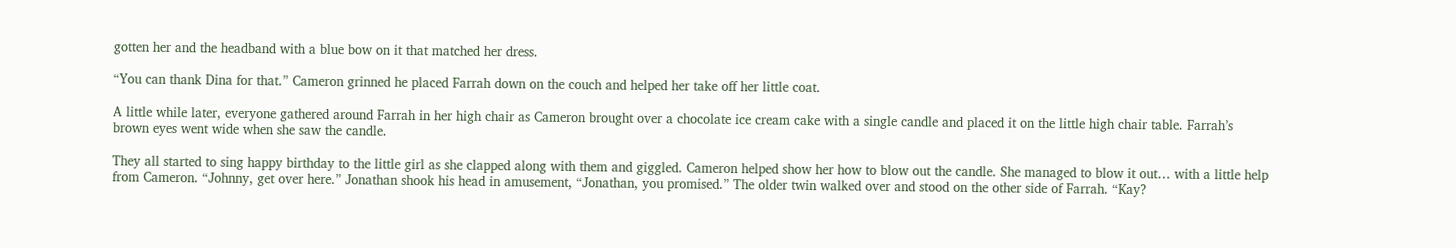gotten her and the headband with a blue bow on it that matched her dress.

“You can thank Dina for that.” Cameron grinned he placed Farrah down on the couch and helped her take off her little coat.

A little while later, everyone gathered around Farrah in her high chair as Cameron brought over a chocolate ice cream cake with a single candle and placed it on the little high chair table. Farrah’s brown eyes went wide when she saw the candle.

They all started to sing happy birthday to the little girl as she clapped along with them and giggled. Cameron helped show her how to blow out the candle. She managed to blow it out… with a little help from Cameron. “Johnny, get over here.” Jonathan shook his head in amusement, “Jonathan, you promised.” The older twin walked over and stood on the other side of Farrah. “Kay?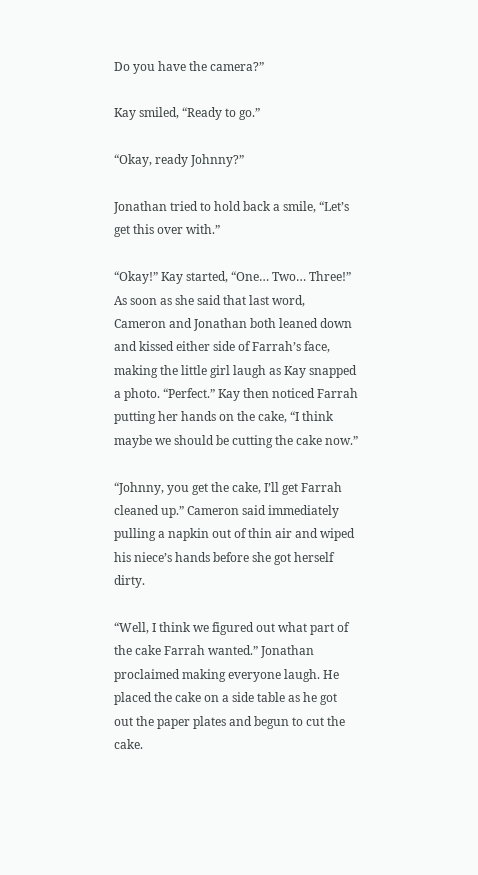Do you have the camera?”

Kay smiled, “Ready to go.”

“Okay, ready Johnny?”

Jonathan tried to hold back a smile, “Let’s get this over with.”

“Okay!” Kay started, “One… Two… Three!” As soon as she said that last word, Cameron and Jonathan both leaned down and kissed either side of Farrah’s face, making the little girl laugh as Kay snapped a photo. “Perfect.” Kay then noticed Farrah putting her hands on the cake, “I think maybe we should be cutting the cake now.”

“Johnny, you get the cake, I’ll get Farrah cleaned up.” Cameron said immediately pulling a napkin out of thin air and wiped his niece’s hands before she got herself dirty.

“Well, I think we figured out what part of the cake Farrah wanted.” Jonathan proclaimed making everyone laugh. He placed the cake on a side table as he got out the paper plates and begun to cut the cake.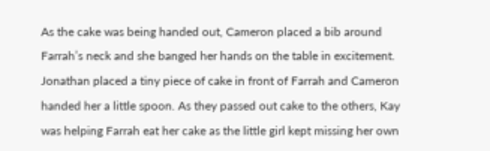As the cake was being handed out, Cameron placed a bib around Farrah’s neck and she banged her hands on the table in excitement. Jonathan placed a tiny piece of cake in front of Farrah and Cameron handed her a little spoon. As they passed out cake to the others, Kay was helping Farrah eat her cake as the little girl kept missing her own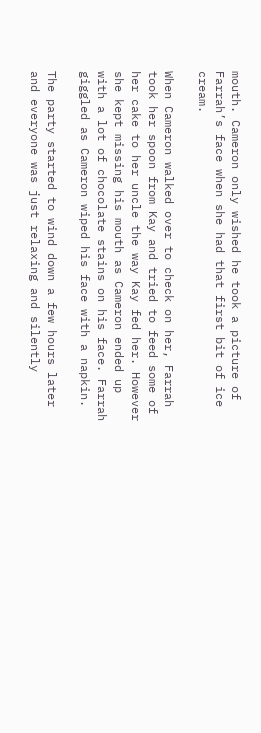mouth. Cameron only wished he took a picture of Farrah’s face when she had that first bit of ice cream.

When Cameron walked over to check on her, Farrah took her spoon from Kay and tried to feed some of her cake to her uncle the way Kay fed her. However she kept missing his mouth as Cameron ended up with a lot of chocolate stains on his face. Farrah giggled as Cameron wiped his face with a napkin.

The party started to wind down a few hours later and everyone was just relaxing and silently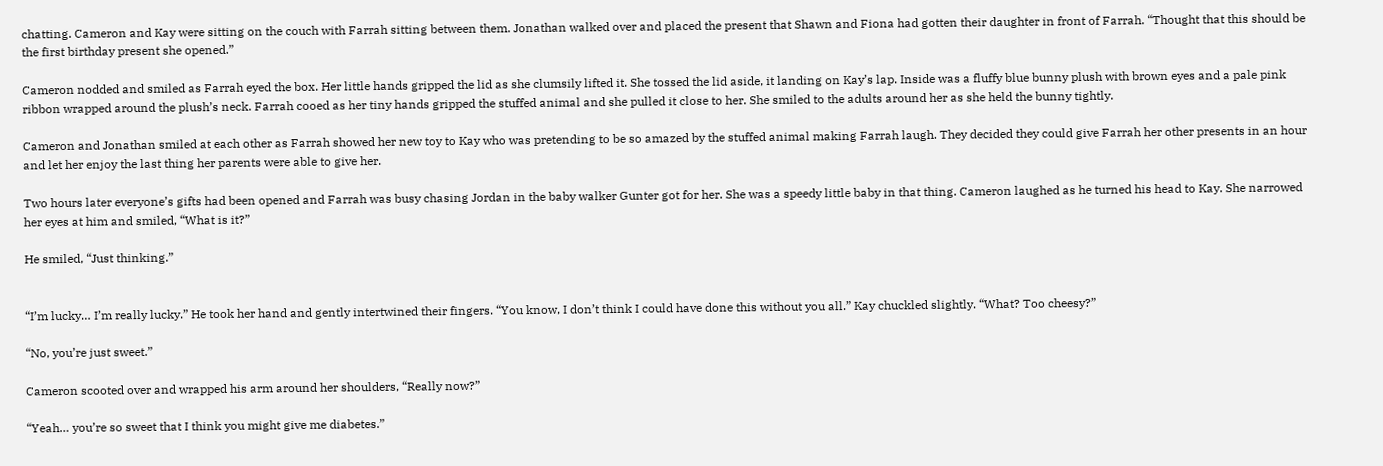chatting. Cameron and Kay were sitting on the couch with Farrah sitting between them. Jonathan walked over and placed the present that Shawn and Fiona had gotten their daughter in front of Farrah. “Thought that this should be the first birthday present she opened.”

Cameron nodded and smiled as Farrah eyed the box. Her little hands gripped the lid as she clumsily lifted it. She tossed the lid aside, it landing on Kay’s lap. Inside was a fluffy blue bunny plush with brown eyes and a pale pink ribbon wrapped around the plush’s neck. Farrah cooed as her tiny hands gripped the stuffed animal and she pulled it close to her. She smiled to the adults around her as she held the bunny tightly.

Cameron and Jonathan smiled at each other as Farrah showed her new toy to Kay who was pretending to be so amazed by the stuffed animal making Farrah laugh. They decided they could give Farrah her other presents in an hour and let her enjoy the last thing her parents were able to give her.

Two hours later everyone’s gifts had been opened and Farrah was busy chasing Jordan in the baby walker Gunter got for her. She was a speedy little baby in that thing. Cameron laughed as he turned his head to Kay. She narrowed her eyes at him and smiled, “What is it?”

He smiled, “Just thinking.”


“I’m lucky… I’m really lucky.” He took her hand and gently intertwined their fingers. “You know, I don’t think I could have done this without you all.” Kay chuckled slightly. “What? Too cheesy?”

“No, you’re just sweet.”

Cameron scooted over and wrapped his arm around her shoulders, “Really now?”

“Yeah… you’re so sweet that I think you might give me diabetes.”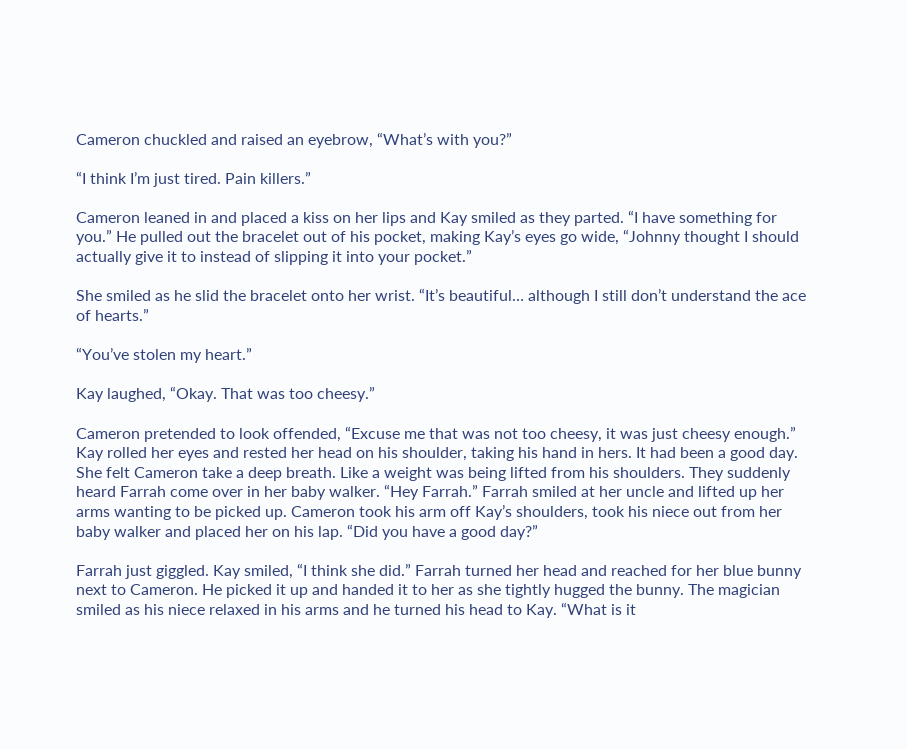Cameron chuckled and raised an eyebrow, “What’s with you?”

“I think I’m just tired. Pain killers.”

Cameron leaned in and placed a kiss on her lips and Kay smiled as they parted. “I have something for you.” He pulled out the bracelet out of his pocket, making Kay’s eyes go wide, “Johnny thought I should actually give it to instead of slipping it into your pocket.”

She smiled as he slid the bracelet onto her wrist. “It’s beautiful… although I still don’t understand the ace of hearts.”

“You’ve stolen my heart.”

Kay laughed, “Okay. That was too cheesy.”

Cameron pretended to look offended, “Excuse me that was not too cheesy, it was just cheesy enough.” Kay rolled her eyes and rested her head on his shoulder, taking his hand in hers. It had been a good day. She felt Cameron take a deep breath. Like a weight was being lifted from his shoulders. They suddenly heard Farrah come over in her baby walker. “Hey Farrah.” Farrah smiled at her uncle and lifted up her arms wanting to be picked up. Cameron took his arm off Kay’s shoulders, took his niece out from her baby walker and placed her on his lap. “Did you have a good day?”

Farrah just giggled. Kay smiled, “I think she did.” Farrah turned her head and reached for her blue bunny next to Cameron. He picked it up and handed it to her as she tightly hugged the bunny. The magician smiled as his niece relaxed in his arms and he turned his head to Kay. “What is it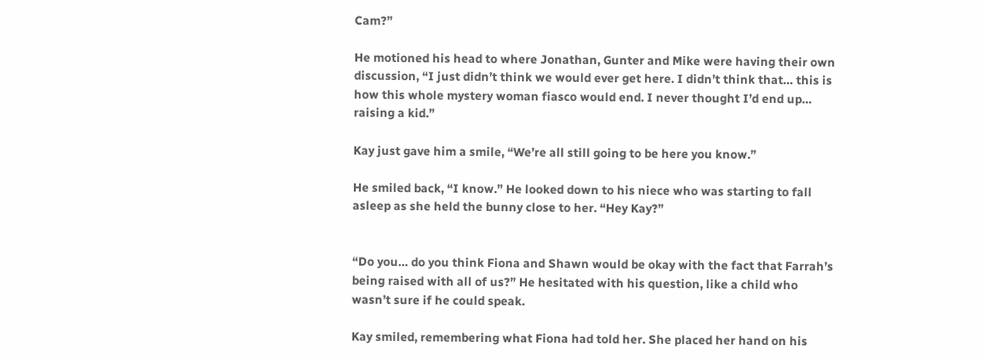Cam?”

He motioned his head to where Jonathan, Gunter and Mike were having their own discussion, “I just didn’t think we would ever get here. I didn’t think that… this is how this whole mystery woman fiasco would end. I never thought I’d end up… raising a kid.”

Kay just gave him a smile, “We’re all still going to be here you know.”

He smiled back, “I know.” He looked down to his niece who was starting to fall asleep as she held the bunny close to her. “Hey Kay?”


“Do you… do you think Fiona and Shawn would be okay with the fact that Farrah’s being raised with all of us?” He hesitated with his question, like a child who wasn’t sure if he could speak.

Kay smiled, remembering what Fiona had told her. She placed her hand on his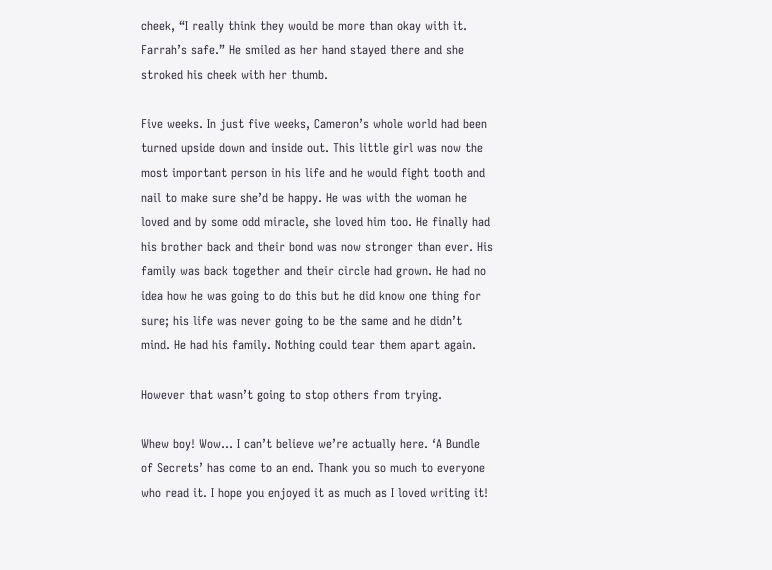cheek, “I really think they would be more than okay with it. Farrah’s safe.” He smiled as her hand stayed there and she stroked his cheek with her thumb.

Five weeks. In just five weeks, Cameron’s whole world had been turned upside down and inside out. This little girl was now the most important person in his life and he would fight tooth and nail to make sure she’d be happy. He was with the woman he loved and by some odd miracle, she loved him too. He finally had his brother back and their bond was now stronger than ever. His family was back together and their circle had grown. He had no idea how he was going to do this but he did know one thing for sure; his life was never going to be the same and he didn’t mind. He had his family. Nothing could tear them apart again.

However that wasn’t going to stop others from trying.

Whew boy! Wow… I can’t believe we’re actually here. ‘A Bundle of Secrets’ has come to an end. Thank you so much to everyone who read it. I hope you enjoyed it as much as I loved writing it!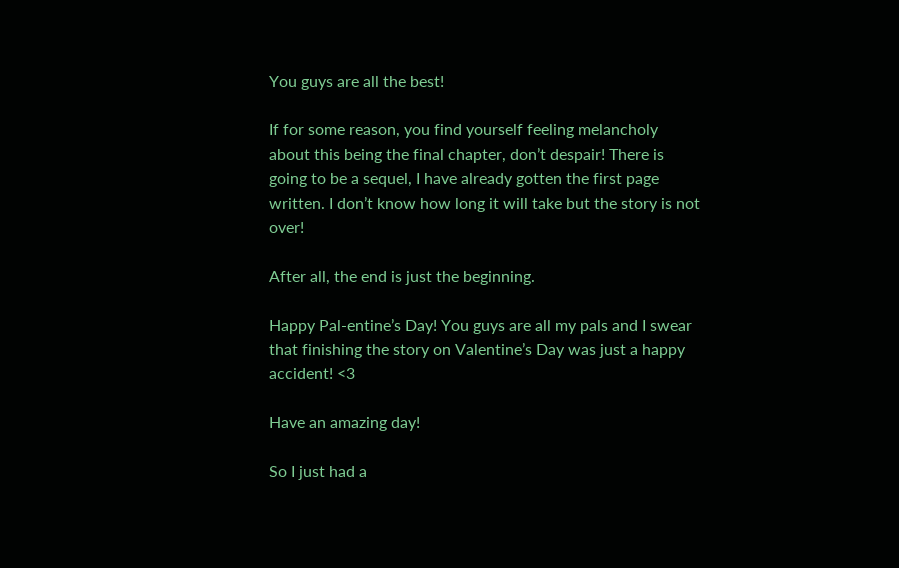You guys are all the best!

If for some reason, you find yourself feeling melancholy about this being the final chapter, don’t despair! There is going to be a sequel, I have already gotten the first page written. I don’t know how long it will take but the story is not over!

After all, the end is just the beginning.

Happy Pal-entine’s Day! You guys are all my pals and I swear that finishing the story on Valentine’s Day was just a happy accident! <3

Have an amazing day!

So I just had a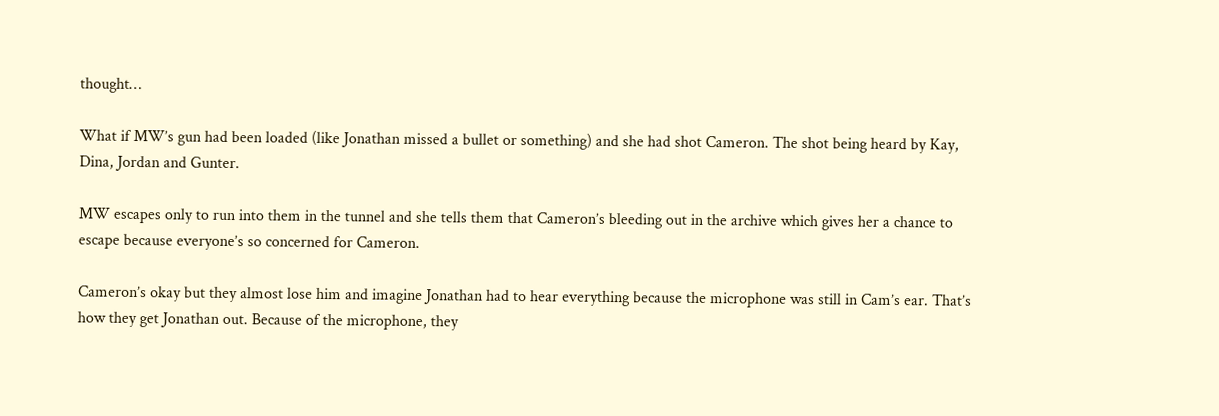thought…

What if MW’s gun had been loaded (like Jonathan missed a bullet or something) and she had shot Cameron. The shot being heard by Kay, Dina, Jordan and Gunter.

MW escapes only to run into them in the tunnel and she tells them that Cameron’s bleeding out in the archive which gives her a chance to escape because everyone’s so concerned for Cameron.

Cameron’s okay but they almost lose him and imagine Jonathan had to hear everything because the microphone was still in Cam’s ear. That’s how they get Jonathan out. Because of the microphone, they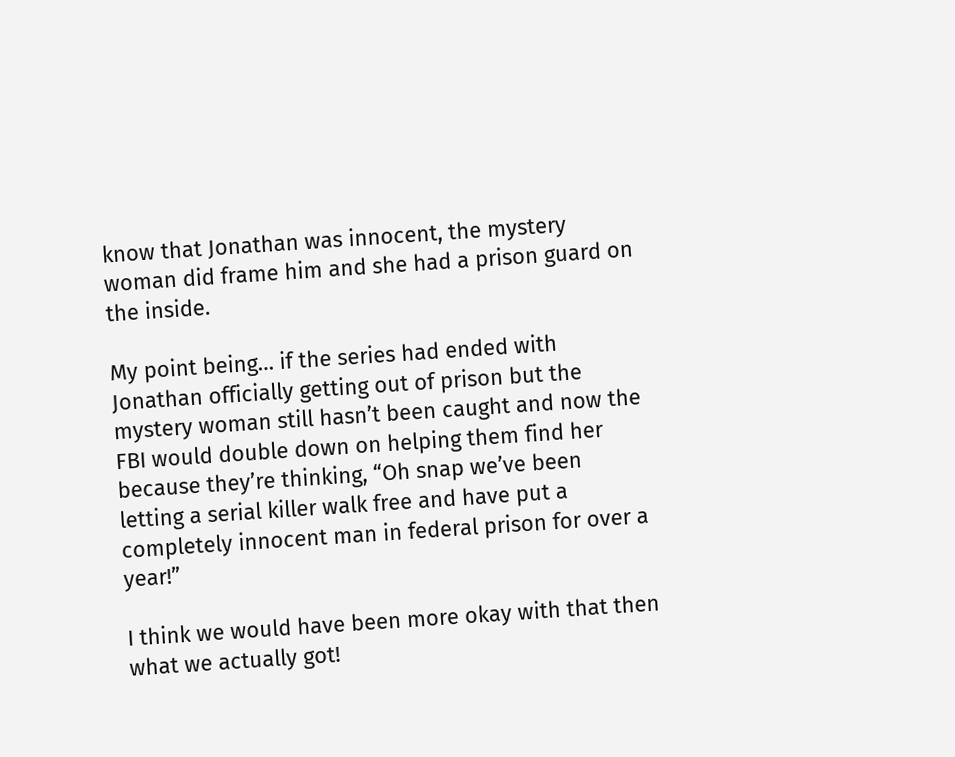know that Jonathan was innocent, the mystery woman did frame him and she had a prison guard on the inside.

My point being… if the series had ended with Jonathan officially getting out of prison but the mystery woman still hasn’t been caught and now the FBI would double down on helping them find her because they’re thinking, “Oh snap we’ve been letting a serial killer walk free and have put a completely innocent man in federal prison for over a year!”

I think we would have been more okay with that then what we actually got!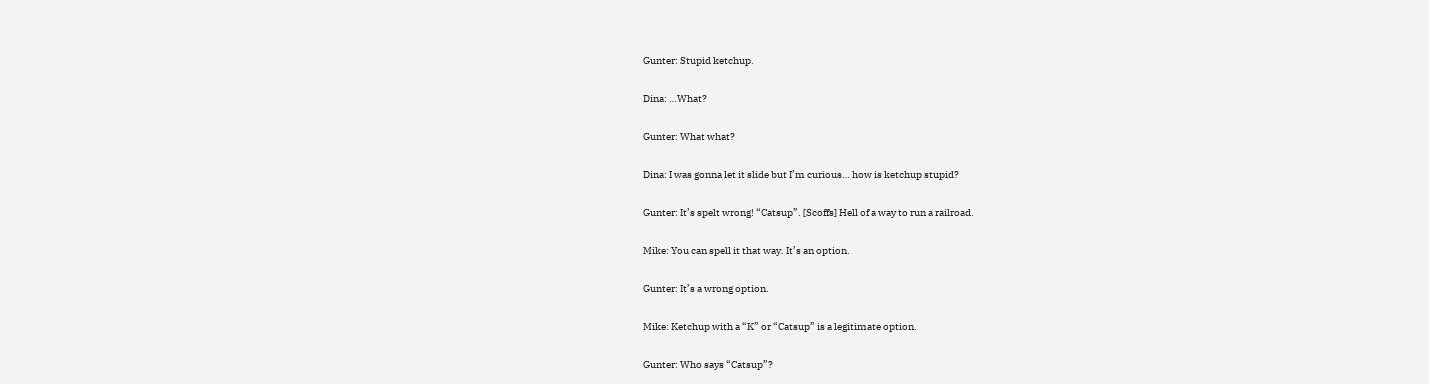Gunter: Stupid ketchup.

Dina: …What?

Gunter: What what?

Dina: I was gonna let it slide but I’m curious… how is ketchup stupid?

Gunter: It’s spelt wrong! “Catsup”. [Scoffs] Hell of a way to run a railroad.

Mike: You can spell it that way. It’s an option.

Gunter: It’s a wrong option.

Mike: Ketchup with a “K” or “Catsup” is a legitimate option.

Gunter: Who says “Catsup”?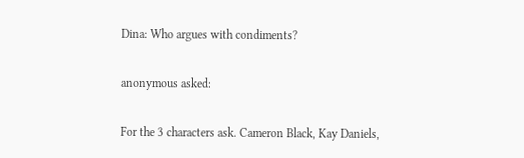Dina: Who argues with condiments?

anonymous asked:

For the 3 characters ask. Cameron Black, Kay Daniels,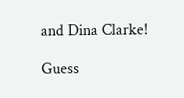and Dina Clarke!

Guess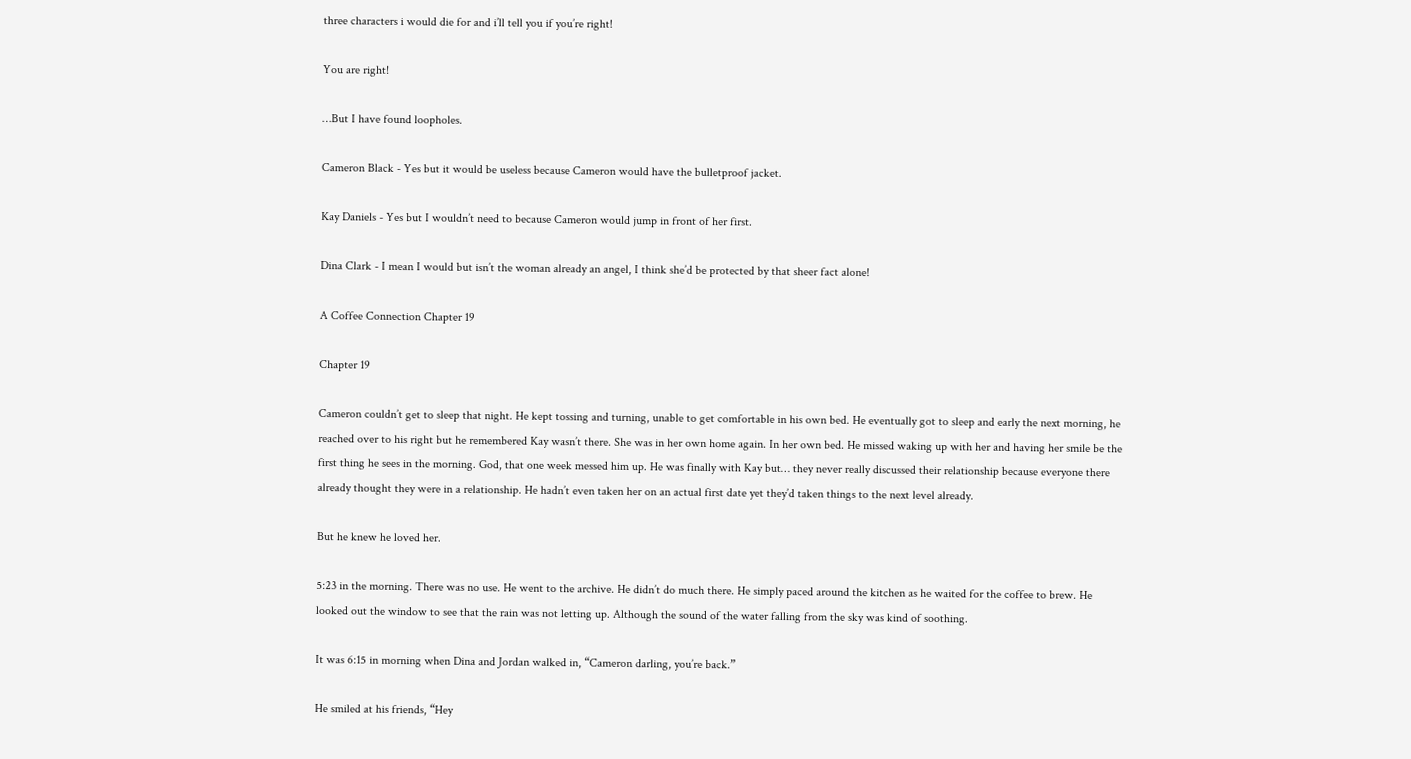three characters i would die for and i’ll tell you if you’re right!

You are right!

…But I have found loopholes.

Cameron Black - Yes but it would be useless because Cameron would have the bulletproof jacket.

Kay Daniels - Yes but I wouldn’t need to because Cameron would jump in front of her first.

Dina Clark - I mean I would but isn’t the woman already an angel, I think she’d be protected by that sheer fact alone!

A Coffee Connection Chapter 19

Chapter 19

Cameron couldn’t get to sleep that night. He kept tossing and turning, unable to get comfortable in his own bed. He eventually got to sleep and early the next morning, he reached over to his right but he remembered Kay wasn’t there. She was in her own home again. In her own bed. He missed waking up with her and having her smile be the first thing he sees in the morning. God, that one week messed him up. He was finally with Kay but… they never really discussed their relationship because everyone there already thought they were in a relationship. He hadn’t even taken her on an actual first date yet they’d taken things to the next level already.

But he knew he loved her.

5:23 in the morning. There was no use. He went to the archive. He didn’t do much there. He simply paced around the kitchen as he waited for the coffee to brew. He looked out the window to see that the rain was not letting up. Although the sound of the water falling from the sky was kind of soothing.

It was 6:15 in morning when Dina and Jordan walked in, “Cameron darling, you’re back.”

He smiled at his friends, “Hey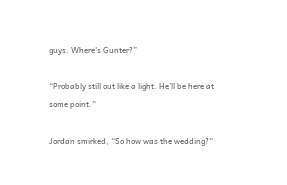guys. Where’s Gunter?”

“Probably still out like a light. He’ll be here at some point.”

Jordan smirked, “So how was the wedding?”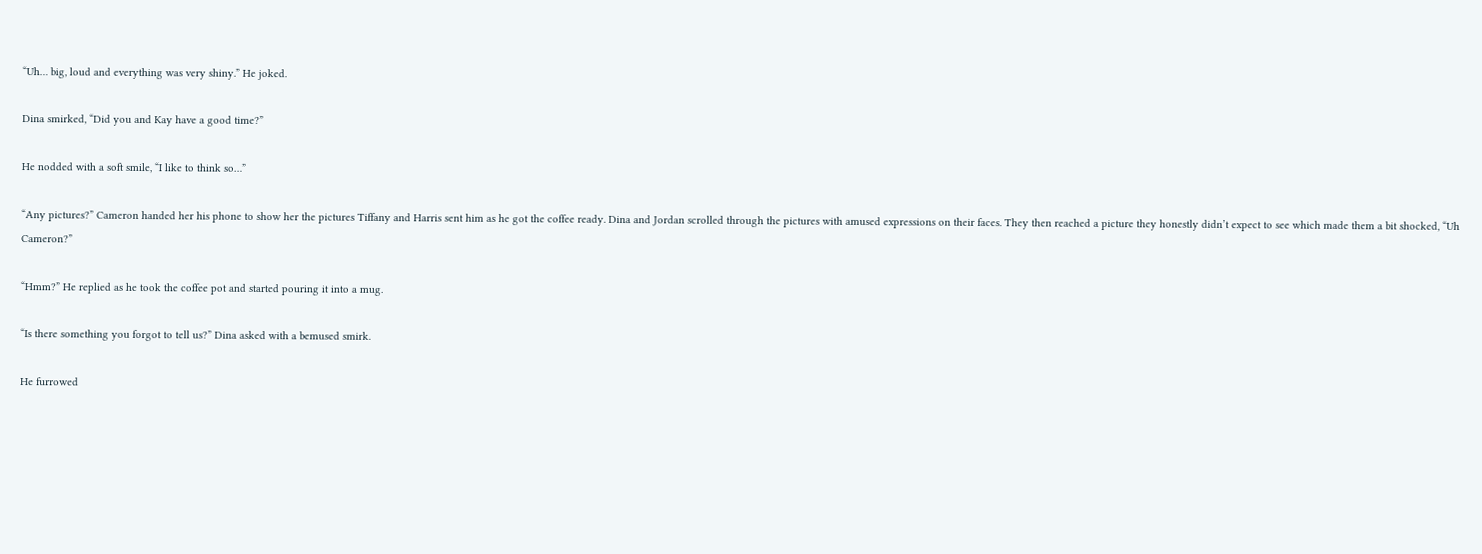“Uh… big, loud and everything was very shiny.” He joked.

Dina smirked, “Did you and Kay have a good time?”

He nodded with a soft smile, “I like to think so…”

“Any pictures?” Cameron handed her his phone to show her the pictures Tiffany and Harris sent him as he got the coffee ready. Dina and Jordan scrolled through the pictures with amused expressions on their faces. They then reached a picture they honestly didn’t expect to see which made them a bit shocked, “Uh Cameron?”

“Hmm?” He replied as he took the coffee pot and started pouring it into a mug.

“Is there something you forgot to tell us?” Dina asked with a bemused smirk.

He furrowed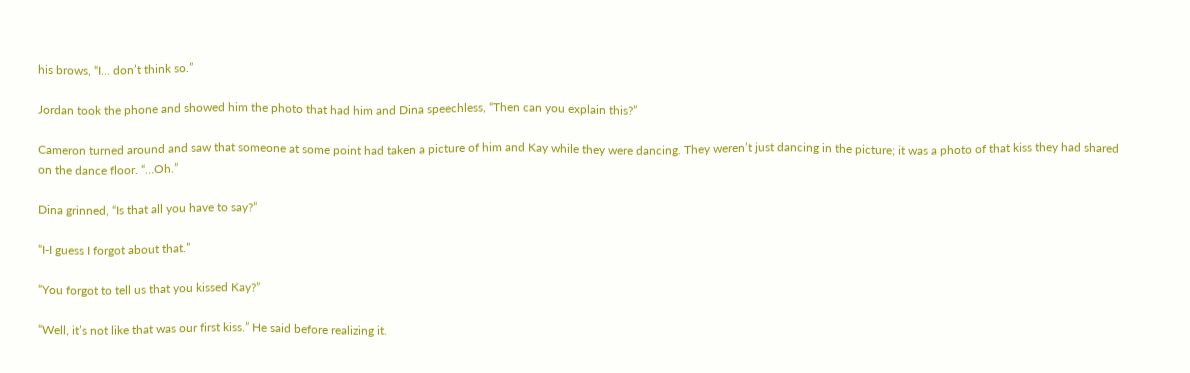his brows, “I… don’t think so.”

Jordan took the phone and showed him the photo that had him and Dina speechless, “Then can you explain this?”

Cameron turned around and saw that someone at some point had taken a picture of him and Kay while they were dancing. They weren’t just dancing in the picture; it was a photo of that kiss they had shared on the dance floor. “…Oh.”

Dina grinned, “Is that all you have to say?”

“I-I guess I forgot about that.”

“You forgot to tell us that you kissed Kay?”

“Well, it’s not like that was our first kiss.” He said before realizing it.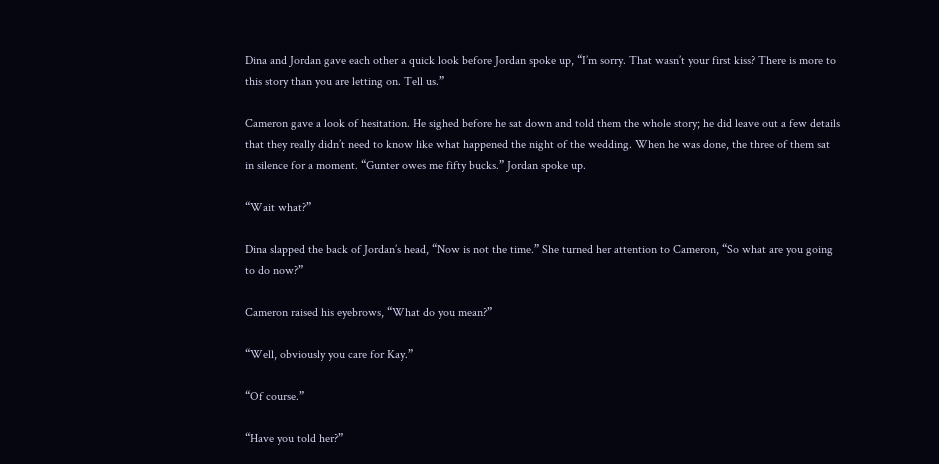Dina and Jordan gave each other a quick look before Jordan spoke up, “I’m sorry. That wasn’t your first kiss? There is more to this story than you are letting on. Tell us.”

Cameron gave a look of hesitation. He sighed before he sat down and told them the whole story; he did leave out a few details that they really didn’t need to know like what happened the night of the wedding. When he was done, the three of them sat in silence for a moment. “Gunter owes me fifty bucks.” Jordan spoke up.

“Wait what?”

Dina slapped the back of Jordan’s head, “Now is not the time.” She turned her attention to Cameron, “So what are you going to do now?”

Cameron raised his eyebrows, “What do you mean?”

“Well, obviously you care for Kay.”

“Of course.”

“Have you told her?”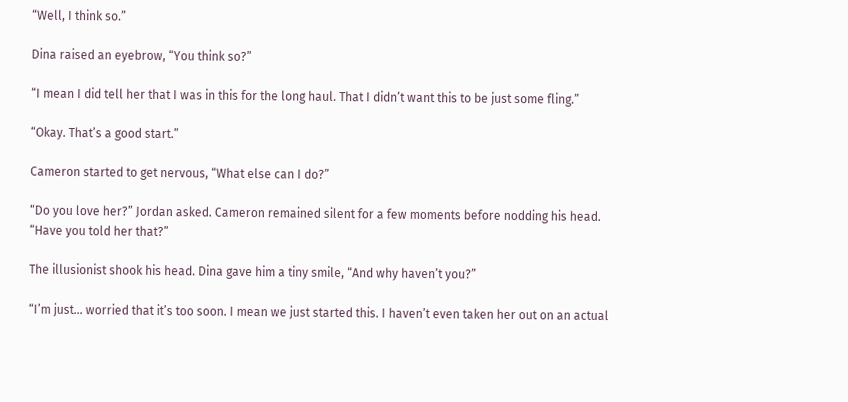“Well, I think so.”

Dina raised an eyebrow, “You think so?”

“I mean I did tell her that I was in this for the long haul. That I didn’t want this to be just some fling.”

“Okay. That’s a good start.”

Cameron started to get nervous, “What else can I do?”

“Do you love her?” Jordan asked. Cameron remained silent for a few moments before nodding his head. “Have you told her that?”

The illusionist shook his head. Dina gave him a tiny smile, “And why haven’t you?”

“I’m just… worried that it’s too soon. I mean we just started this. I haven’t even taken her out on an actual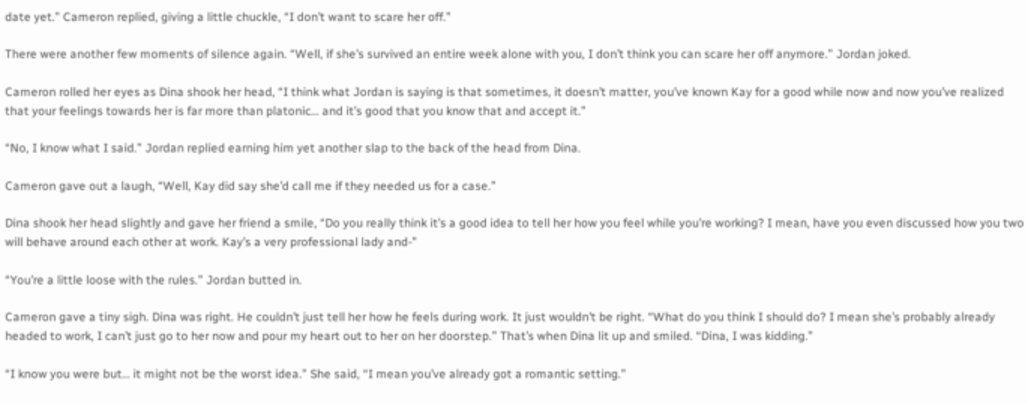date yet.” Cameron replied, giving a little chuckle, “I don’t want to scare her off.”

There were another few moments of silence again. “Well, if she’s survived an entire week alone with you, I don’t think you can scare her off anymore.” Jordan joked.

Cameron rolled her eyes as Dina shook her head, “I think what Jordan is saying is that sometimes, it doesn’t matter, you’ve known Kay for a good while now and now you’ve realized that your feelings towards her is far more than platonic… and it’s good that you know that and accept it.”

“No, I know what I said.” Jordan replied earning him yet another slap to the back of the head from Dina.

Cameron gave out a laugh, “Well, Kay did say she’d call me if they needed us for a case.”

Dina shook her head slightly and gave her friend a smile, “Do you really think it’s a good idea to tell her how you feel while you’re working? I mean, have you even discussed how you two will behave around each other at work. Kay’s a very professional lady and-”

“You’re a little loose with the rules.” Jordan butted in.

Cameron gave a tiny sigh. Dina was right. He couldn’t just tell her how he feels during work. It just wouldn’t be right. “What do you think I should do? I mean she’s probably already headed to work, I can’t just go to her now and pour my heart out to her on her doorstep.” That’s when Dina lit up and smiled. “Dina, I was kidding.”

“I know you were but… it might not be the worst idea.” She said, “I mean you’ve already got a romantic setting.”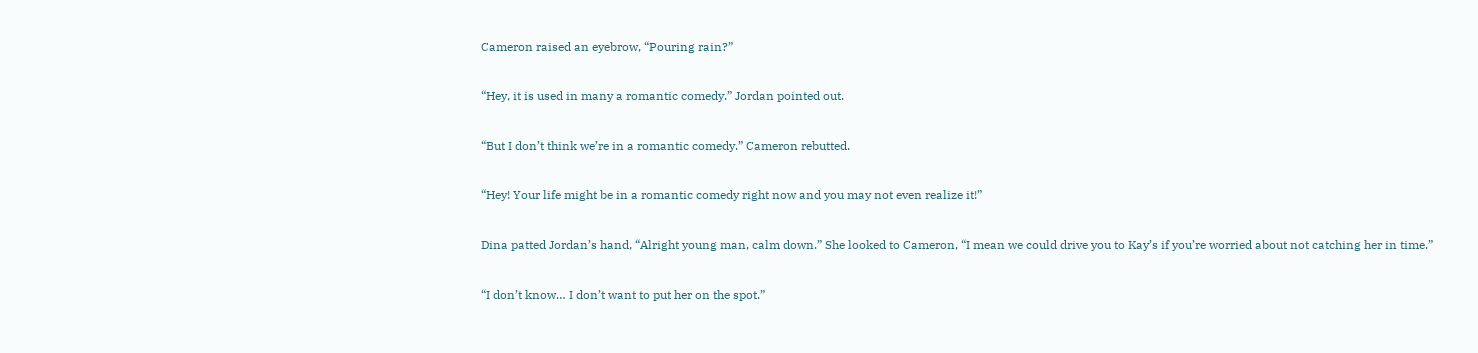Cameron raised an eyebrow, “Pouring rain?”

“Hey, it is used in many a romantic comedy.” Jordan pointed out.

“But I don’t think we’re in a romantic comedy.” Cameron rebutted.

“Hey! Your life might be in a romantic comedy right now and you may not even realize it!”

Dina patted Jordan’s hand, “Alright young man, calm down.” She looked to Cameron, “I mean we could drive you to Kay’s if you’re worried about not catching her in time.”

“I don’t know… I don’t want to put her on the spot.”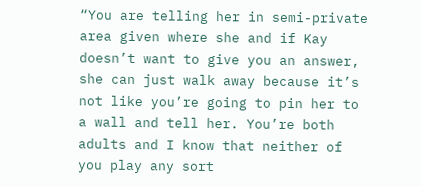“You are telling her in semi-private area given where she and if Kay doesn’t want to give you an answer, she can just walk away because it’s not like you’re going to pin her to a wall and tell her. You’re both adults and I know that neither of you play any sort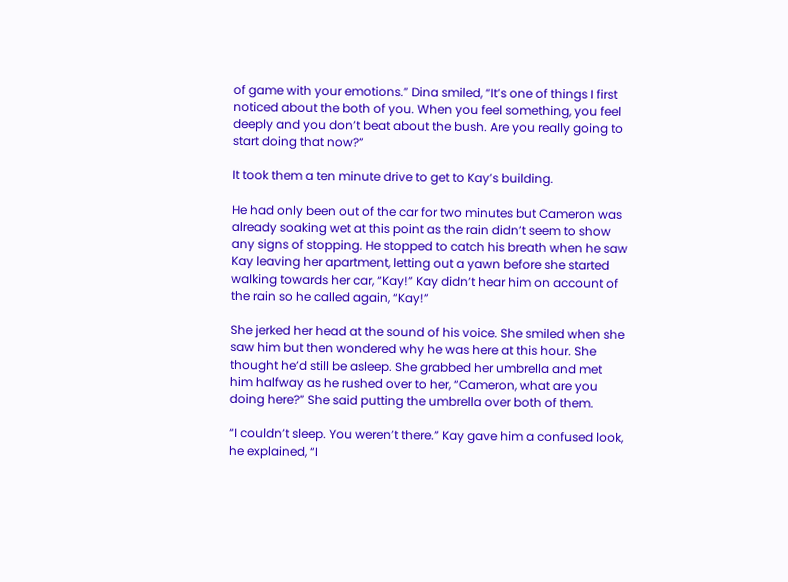of game with your emotions.” Dina smiled, “It’s one of things I first noticed about the both of you. When you feel something, you feel deeply and you don’t beat about the bush. Are you really going to start doing that now?”

It took them a ten minute drive to get to Kay’s building.

He had only been out of the car for two minutes but Cameron was already soaking wet at this point as the rain didn’t seem to show any signs of stopping. He stopped to catch his breath when he saw Kay leaving her apartment, letting out a yawn before she started walking towards her car, “Kay!” Kay didn’t hear him on account of the rain so he called again, “Kay!”

She jerked her head at the sound of his voice. She smiled when she saw him but then wondered why he was here at this hour. She thought he’d still be asleep. She grabbed her umbrella and met him halfway as he rushed over to her, “Cameron, what are you doing here?” She said putting the umbrella over both of them.

“I couldn’t sleep. You weren’t there.” Kay gave him a confused look, he explained, “I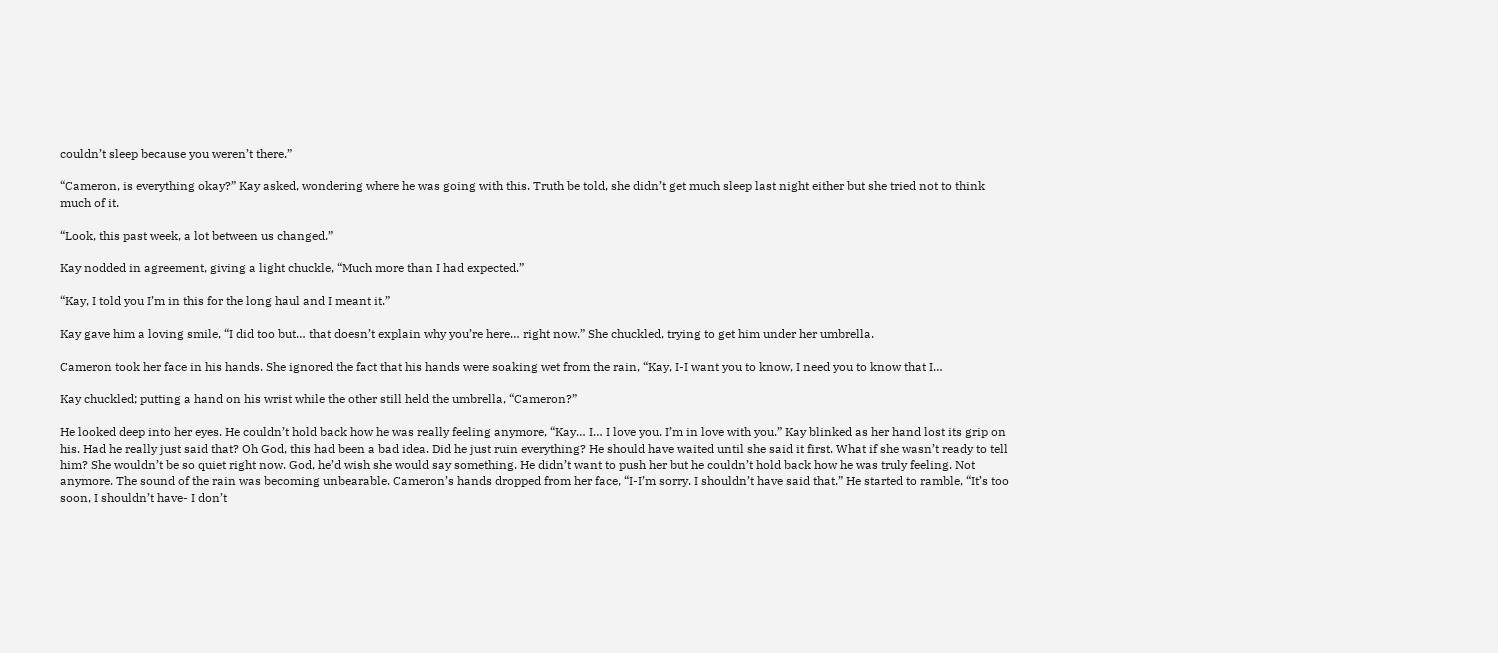couldn’t sleep because you weren’t there.”

“Cameron, is everything okay?” Kay asked, wondering where he was going with this. Truth be told, she didn’t get much sleep last night either but she tried not to think much of it.

“Look, this past week, a lot between us changed.”

Kay nodded in agreement, giving a light chuckle, “Much more than I had expected.”

“Kay, I told you I’m in this for the long haul and I meant it.”

Kay gave him a loving smile, “I did too but… that doesn’t explain why you’re here… right now.” She chuckled, trying to get him under her umbrella.

Cameron took her face in his hands. She ignored the fact that his hands were soaking wet from the rain, “Kay, I-I want you to know, I need you to know that I…

Kay chuckled; putting a hand on his wrist while the other still held the umbrella, “Cameron?”

He looked deep into her eyes. He couldn’t hold back how he was really feeling anymore, “Kay… I… I love you. I’m in love with you.” Kay blinked as her hand lost its grip on his. Had he really just said that? Oh God, this had been a bad idea. Did he just ruin everything? He should have waited until she said it first. What if she wasn’t ready to tell him? She wouldn’t be so quiet right now. God, he’d wish she would say something. He didn’t want to push her but he couldn’t hold back how he was truly feeling. Not anymore. The sound of the rain was becoming unbearable. Cameron’s hands dropped from her face, “I-I’m sorry. I shouldn’t have said that.” He started to ramble, “It’s too soon, I shouldn’t have- I don’t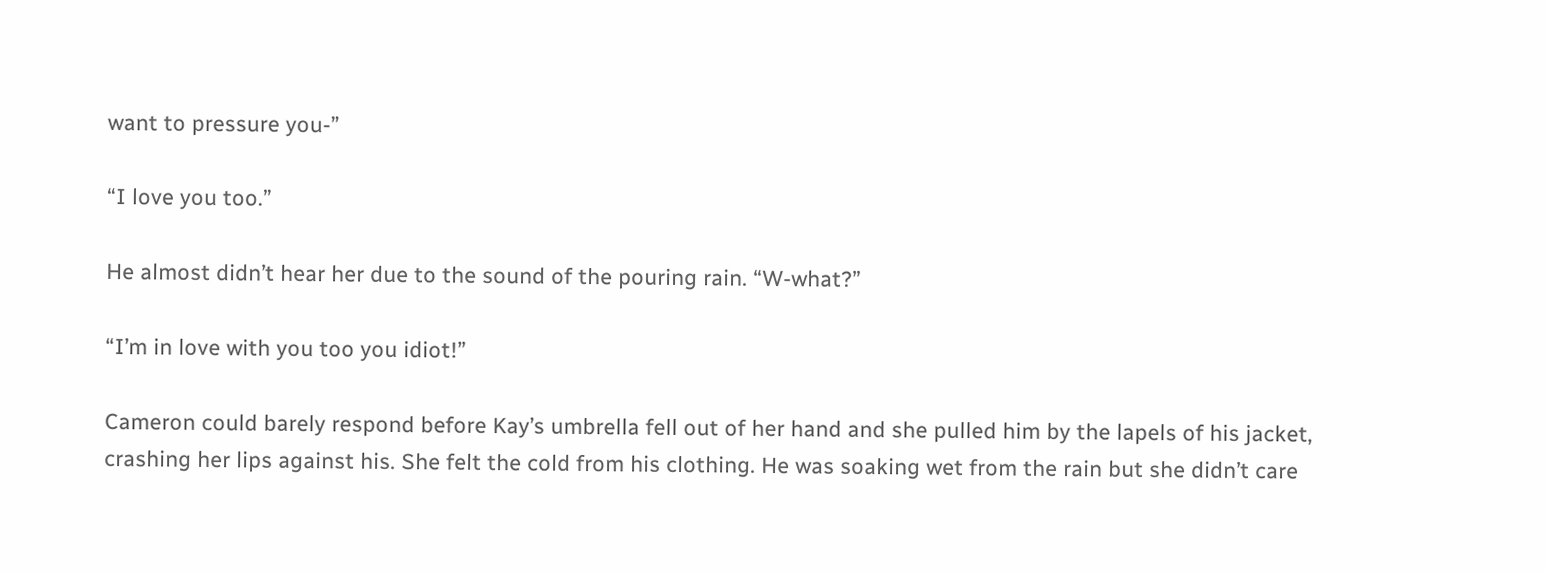want to pressure you-”

“I love you too.”

He almost didn’t hear her due to the sound of the pouring rain. “W-what?”

“I’m in love with you too you idiot!”

Cameron could barely respond before Kay’s umbrella fell out of her hand and she pulled him by the lapels of his jacket, crashing her lips against his. She felt the cold from his clothing. He was soaking wet from the rain but she didn’t care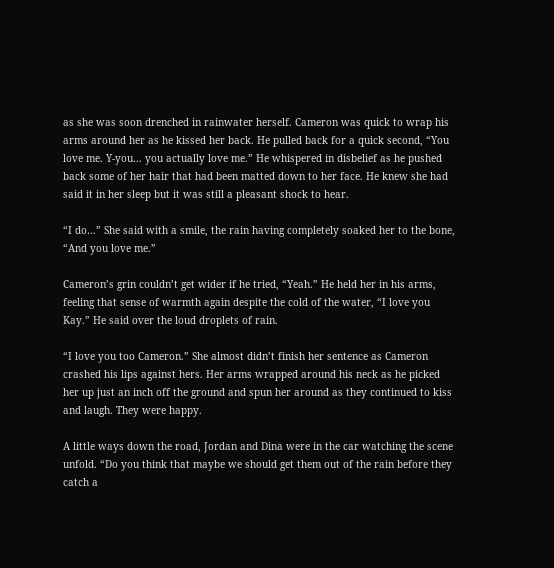as she was soon drenched in rainwater herself. Cameron was quick to wrap his arms around her as he kissed her back. He pulled back for a quick second, “You love me. Y-you… you actually love me.” He whispered in disbelief as he pushed back some of her hair that had been matted down to her face. He knew she had said it in her sleep but it was still a pleasant shock to hear.

“I do…” She said with a smile, the rain having completely soaked her to the bone, “And you love me.”

Cameron’s grin couldn’t get wider if he tried, “Yeah.” He held her in his arms, feeling that sense of warmth again despite the cold of the water, “I love you Kay.” He said over the loud droplets of rain.

“I love you too Cameron.” She almost didn’t finish her sentence as Cameron crashed his lips against hers. Her arms wrapped around his neck as he picked her up just an inch off the ground and spun her around as they continued to kiss and laugh. They were happy.

A little ways down the road, Jordan and Dina were in the car watching the scene unfold. “Do you think that maybe we should get them out of the rain before they catch a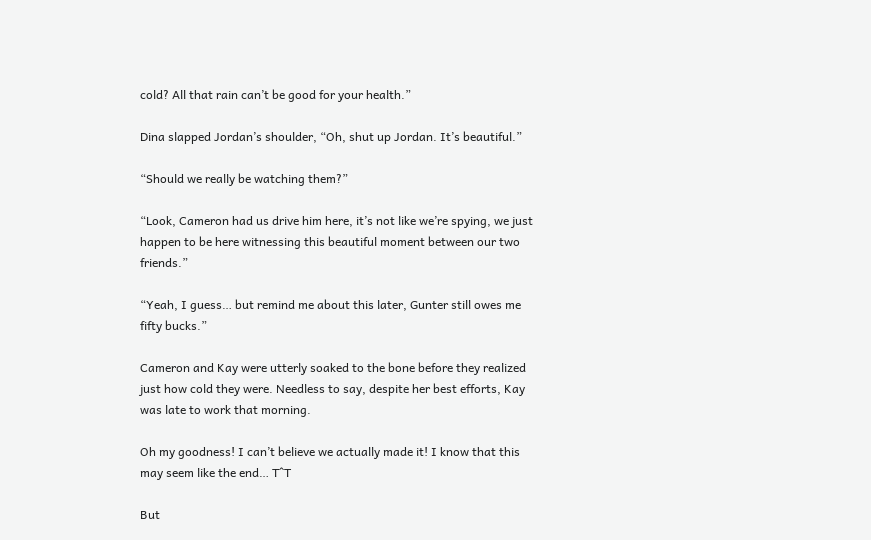cold? All that rain can’t be good for your health.”

Dina slapped Jordan’s shoulder, “Oh, shut up Jordan. It’s beautiful.”

“Should we really be watching them?”

“Look, Cameron had us drive him here, it’s not like we’re spying, we just happen to be here witnessing this beautiful moment between our two friends.”

“Yeah, I guess… but remind me about this later, Gunter still owes me fifty bucks.”

Cameron and Kay were utterly soaked to the bone before they realized just how cold they were. Needless to say, despite her best efforts, Kay was late to work that morning.

Oh my goodness! I can’t believe we actually made it! I know that this may seem like the end… T^T

But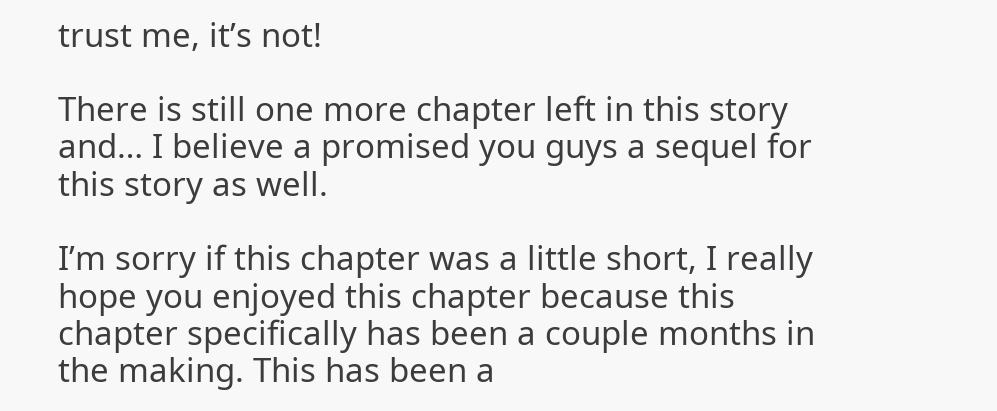trust me, it’s not!

There is still one more chapter left in this story and… I believe a promised you guys a sequel for this story as well.

I’m sorry if this chapter was a little short, I really hope you enjoyed this chapter because this chapter specifically has been a couple months in the making. This has been a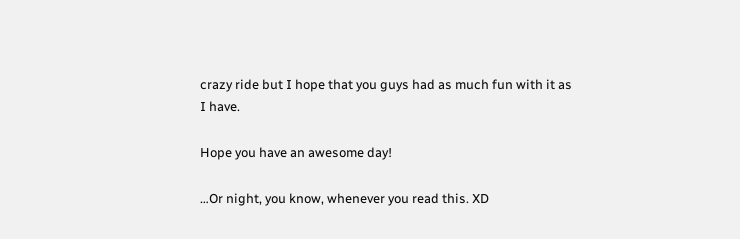crazy ride but I hope that you guys had as much fun with it as I have.

Hope you have an awesome day!

…Or night, you know, whenever you read this. XD